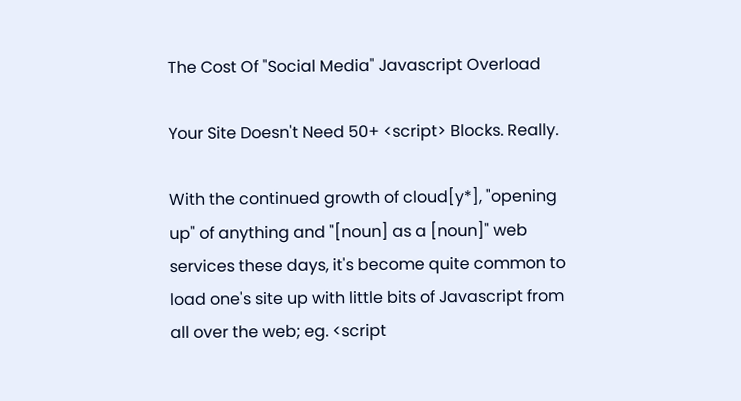The Cost Of "Social Media" Javascript Overload

Your Site Doesn't Need 50+ <script> Blocks. Really.

With the continued growth of cloud[y*], "opening up" of anything and "[noun] as a [noun]" web services these days, it's become quite common to load one's site up with little bits of Javascript from all over the web; eg. <script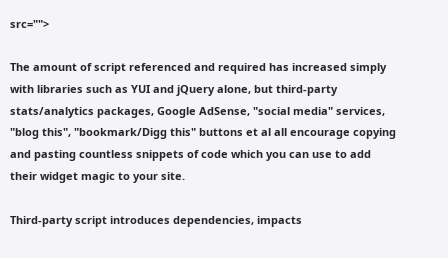src="">

The amount of script referenced and required has increased simply with libraries such as YUI and jQuery alone, but third-party stats/analytics packages, Google AdSense, "social media" services, "blog this", "bookmark/Digg this" buttons et al all encourage copying and pasting countless snippets of code which you can use to add their widget magic to your site.

Third-party script introduces dependencies, impacts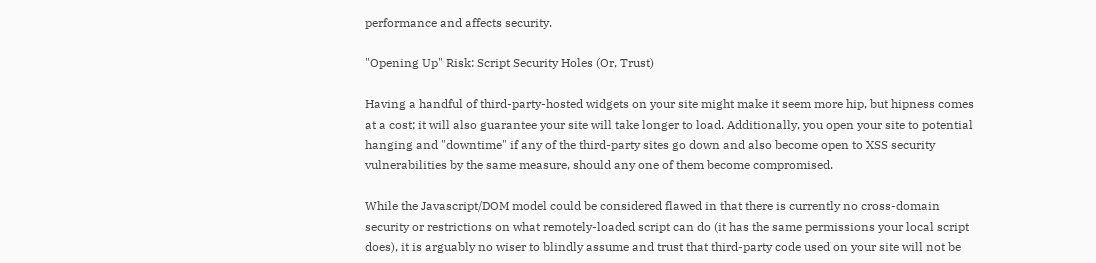performance and affects security.

"Opening Up" Risk: Script Security Holes (Or, Trust)

Having a handful of third-party-hosted widgets on your site might make it seem more hip, but hipness comes at a cost; it will also guarantee your site will take longer to load. Additionally, you open your site to potential hanging and "downtime" if any of the third-party sites go down and also become open to XSS security vulnerabilities by the same measure, should any one of them become compromised.

While the Javascript/DOM model could be considered flawed in that there is currently no cross-domain security or restrictions on what remotely-loaded script can do (it has the same permissions your local script does), it is arguably no wiser to blindly assume and trust that third-party code used on your site will not be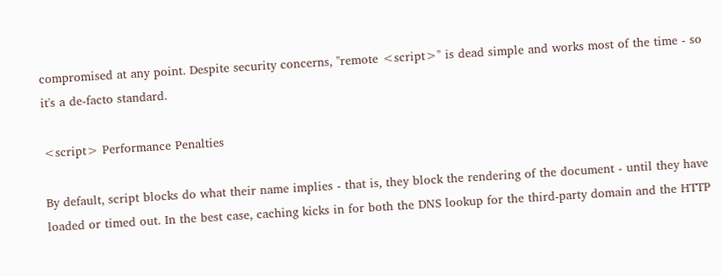compromised at any point. Despite security concerns, "remote <script>" is dead simple and works most of the time - so it's a de-facto standard.

<script> Performance Penalties

By default, script blocks do what their name implies - that is, they block the rendering of the document - until they have loaded or timed out. In the best case, caching kicks in for both the DNS lookup for the third-party domain and the HTTP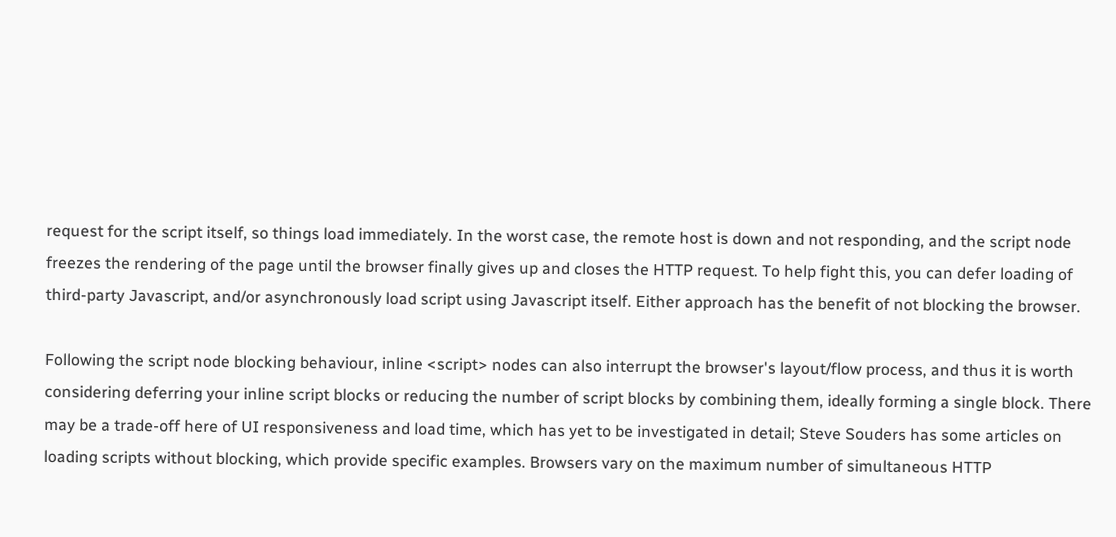request for the script itself, so things load immediately. In the worst case, the remote host is down and not responding, and the script node freezes the rendering of the page until the browser finally gives up and closes the HTTP request. To help fight this, you can defer loading of third-party Javascript, and/or asynchronously load script using Javascript itself. Either approach has the benefit of not blocking the browser.

Following the script node blocking behaviour, inline <script> nodes can also interrupt the browser's layout/flow process, and thus it is worth considering deferring your inline script blocks or reducing the number of script blocks by combining them, ideally forming a single block. There may be a trade-off here of UI responsiveness and load time, which has yet to be investigated in detail; Steve Souders has some articles on loading scripts without blocking, which provide specific examples. Browsers vary on the maximum number of simultaneous HTTP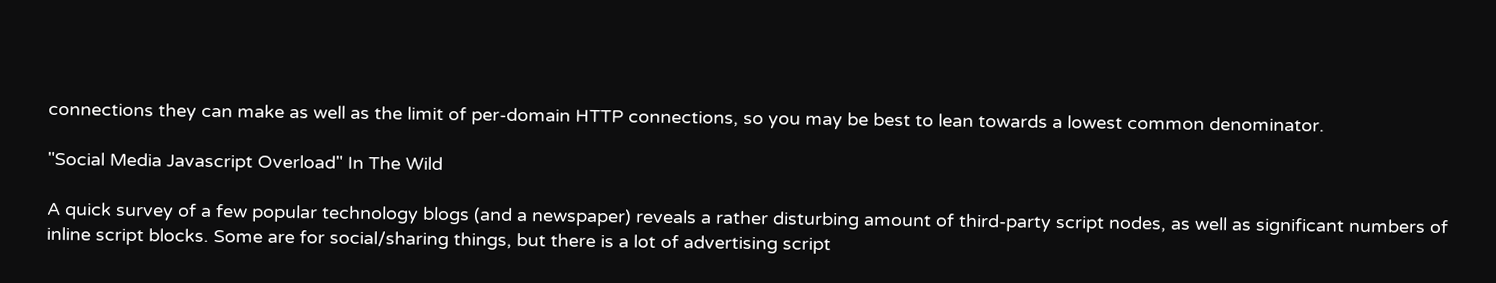connections they can make as well as the limit of per-domain HTTP connections, so you may be best to lean towards a lowest common denominator.

"Social Media Javascript Overload" In The Wild

A quick survey of a few popular technology blogs (and a newspaper) reveals a rather disturbing amount of third-party script nodes, as well as significant numbers of inline script blocks. Some are for social/sharing things, but there is a lot of advertising script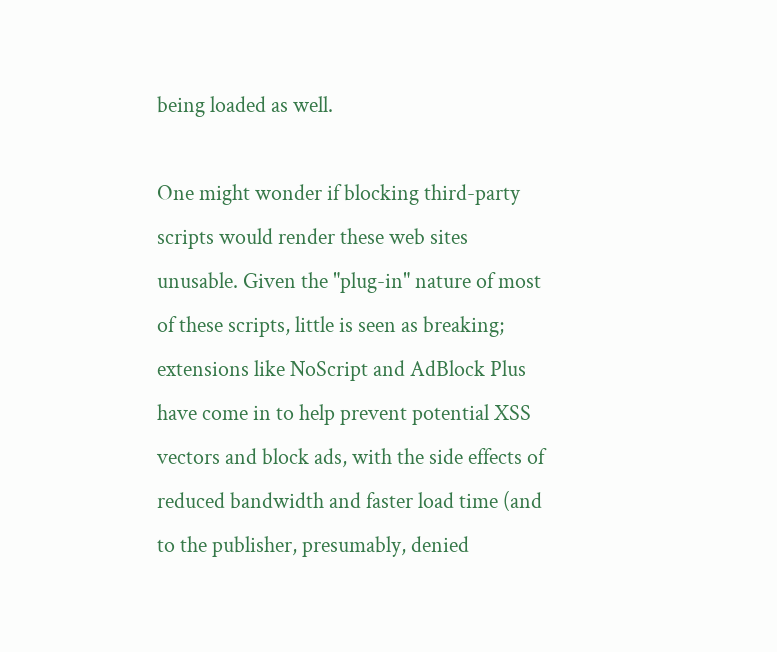being loaded as well.

One might wonder if blocking third-party scripts would render these web sites unusable. Given the "plug-in" nature of most of these scripts, little is seen as breaking; extensions like NoScript and AdBlock Plus have come in to help prevent potential XSS vectors and block ads, with the side effects of reduced bandwidth and faster load time (and to the publisher, presumably, denied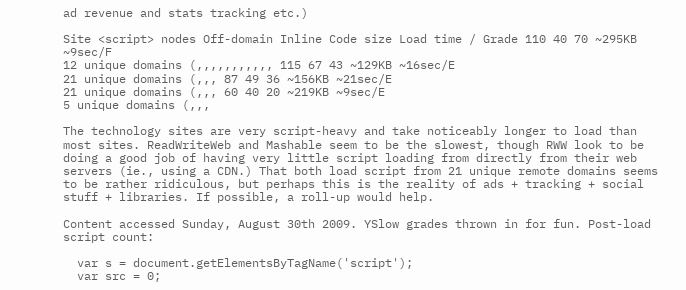ad revenue and stats tracking etc.)

Site <script> nodes Off-domain Inline Code size Load time / Grade 110 40 70 ~295KB ~9sec/F
12 unique domains (,,,,,,,,,,, 115 67 43 ~129KB ~16sec/E
21 unique domains (,,, 87 49 36 ~156KB ~21sec/E
21 unique domains (,,, 60 40 20 ~219KB ~9sec/E
5 unique domains (,,,

The technology sites are very script-heavy and take noticeably longer to load than most sites. ReadWriteWeb and Mashable seem to be the slowest, though RWW look to be doing a good job of having very little script loading from directly from their web servers (ie., using a CDN.) That both load script from 21 unique remote domains seems to be rather ridiculous, but perhaps this is the reality of ads + tracking + social stuff + libraries. If possible, a roll-up would help.

Content accessed Sunday, August 30th 2009. YSlow grades thrown in for fun. Post-load script count:

  var s = document.getElementsByTagName('script');
  var src = 0;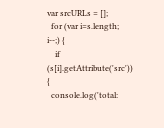var srcURLs = [];
  for (var i=s.length; i--;) {
    if (s[i].getAttribute('src')) {
  console.log('total: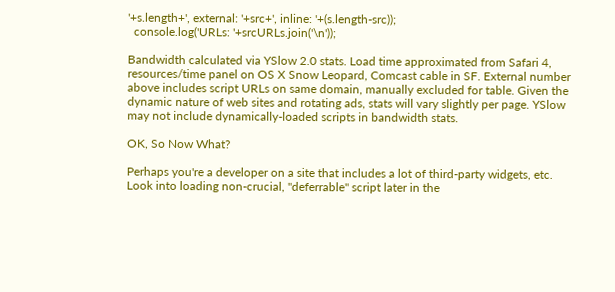'+s.length+', external: '+src+', inline: '+(s.length-src));
  console.log('URLs: '+srcURLs.join('\n'));

Bandwidth calculated via YSlow 2.0 stats. Load time approximated from Safari 4, resources/time panel on OS X Snow Leopard, Comcast cable in SF. External number above includes script URLs on same domain, manually excluded for table. Given the dynamic nature of web sites and rotating ads, stats will vary slightly per page. YSlow may not include dynamically-loaded scripts in bandwidth stats.

OK, So Now What?

Perhaps you're a developer on a site that includes a lot of third-party widgets, etc. Look into loading non-crucial, "deferrable" script later in the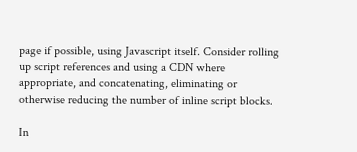page if possible, using Javascript itself. Consider rolling up script references and using a CDN where appropriate, and concatenating, eliminating or otherwise reducing the number of inline script blocks.

In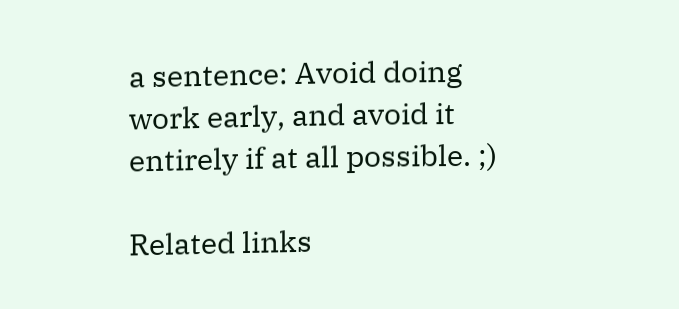a sentence: Avoid doing work early, and avoid it entirely if at all possible. ;)

Related links